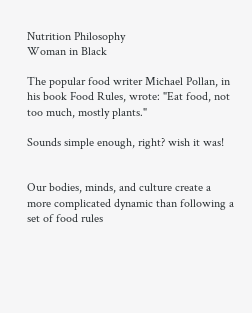Nutrition Philosophy
Woman in Black

The popular food writer Michael Pollan, in his book Food Rules, wrote: "Eat food, not too much, mostly plants."

Sounds simple enough, right? wish it was!


Our bodies, minds, and culture create a more complicated dynamic than following a set of food rules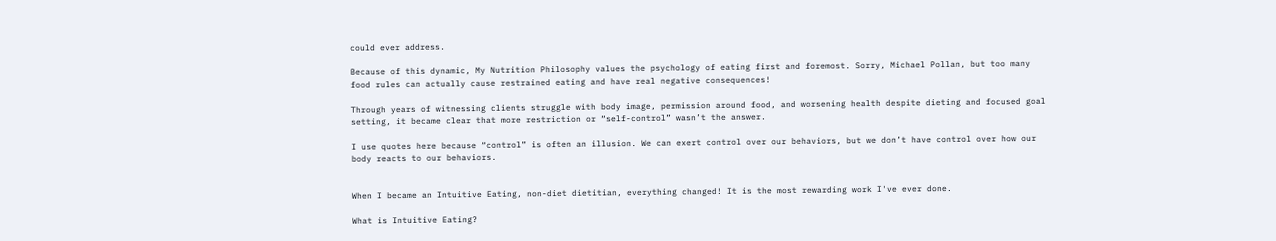could ever address.

Because of this dynamic, My Nutrition Philosophy values the psychology of eating first and foremost. Sorry, Michael Pollan, but too many food rules can actually cause restrained eating and have real negative consequences!

Through years of witnessing clients struggle with body image, permission around food, and worsening health despite dieting and focused goal setting, it became clear that more restriction or “self-control” wasn’t the answer.

I use quotes here because “control” is often an illusion. We can exert control over our behaviors, but we don’t have control over how our body reacts to our behaviors.


When I became an Intuitive Eating, non-diet dietitian, everything changed! It is the most rewarding work I've ever done.

What is Intuitive Eating?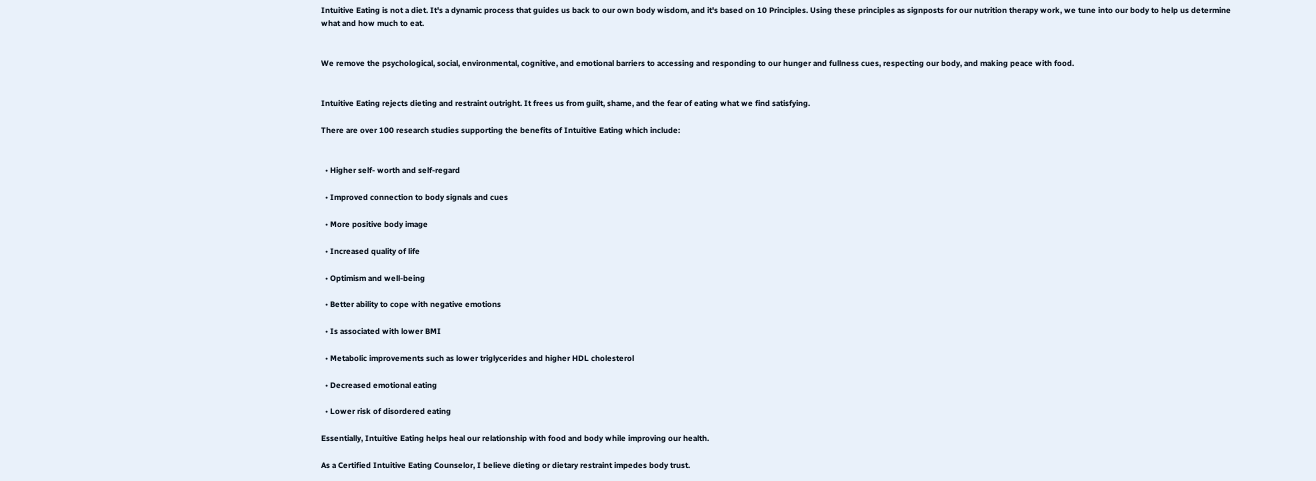Intuitive Eating is not a diet. It's a dynamic process that guides us back to our own body wisdom, and it's based on 10 Principles. Using these principles as signposts for our nutrition therapy work, we tune into our body to help us determine what and how much to eat.


We remove the psychological, social, environmental, cognitive, and emotional barriers to accessing and responding to our hunger and fullness cues, respecting our body, and making peace with food.


Intuitive Eating rejects dieting and restraint outright. It frees us from guilt, shame, and the fear of eating what we find satisfying.

There are over 100 research studies supporting the benefits of Intuitive Eating which include:


  • Higher self- worth and self-regard

  • Improved connection to body signals and cues

  • More positive body image

  • Increased quality of life

  • Optimism and well-being

  • Better ability to cope with negative emotions

  • Is associated with lower BMI

  • Metabolic improvements such as lower triglycerides and higher HDL cholesterol

  • Decreased emotional eating

  • Lower risk of disordered eating

Essentially, Intuitive Eating helps heal our relationship with food and body while improving our health.

As a Certified Intuitive Eating Counselor, I believe dieting or dietary restraint impedes body trust.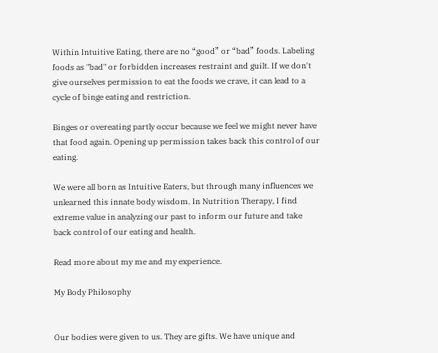Within Intuitive Eating, there are no “good” or “bad” foods. Labeling foods as "bad" or forbidden increases restraint and guilt. If we don't give ourselves permission to eat the foods we crave, it can lead to a cycle of binge eating and restriction.

Binges or overeating partly occur because we feel we might never have that food again. Opening up permission takes back this control of our eating.

We were all born as Intuitive Eaters, but through many influences we unlearned this innate body wisdom. In Nutrition Therapy, I find extreme value in analyzing our past to inform our future and take back control of our eating and health.

Read more about my me and my experience.

My Body Philosophy


Our bodies were given to us. They are gifts. We have unique and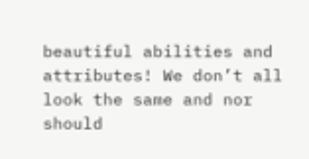beautiful abilities and attributes! We don’t all look the same and nor should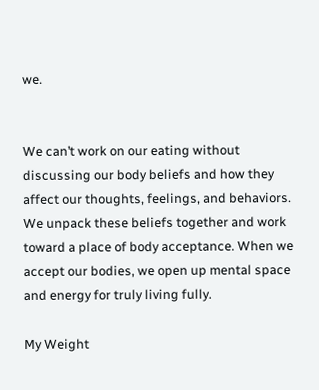we.


We can’t work on our eating without discussing our body beliefs and how they affect our thoughts, feelings, and behaviors. We unpack these beliefs together and work toward a place of body acceptance. When we accept our bodies, we open up mental space and energy for truly living fully.

My Weight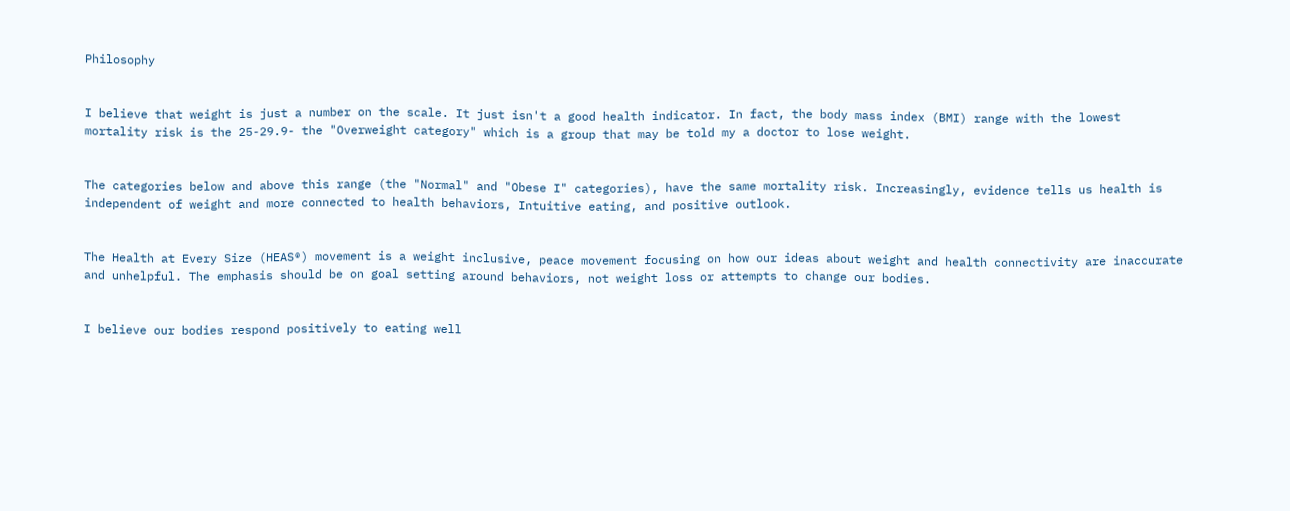Philosophy


I believe that weight is just a number on the scale. It just isn't a good health indicator. In fact, the body mass index (BMI) range with the lowest mortality risk is the 25-29.9- the "Overweight category" which is a group that may be told my a doctor to lose weight.


The categories below and above this range (the "Normal" and "Obese I" categories), have the same mortality risk. Increasingly, evidence tells us health is independent of weight and more connected to health behaviors, Intuitive eating, and positive outlook.


The Health at Every Size (HEAS®) movement is a weight inclusive, peace movement focusing on how our ideas about weight and health connectivity are inaccurate and unhelpful. The emphasis should be on goal setting around behaviors, not weight loss or attempts to change our bodies.


I believe our bodies respond positively to eating well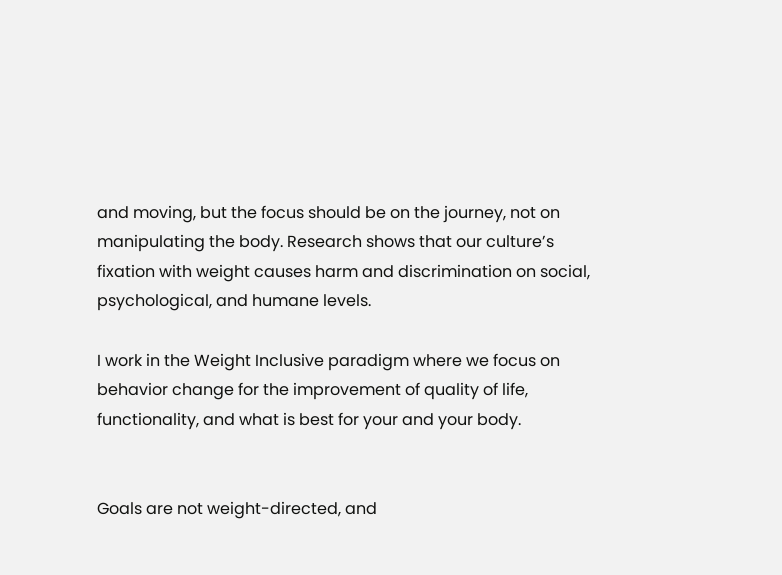and moving, but the focus should be on the journey, not on manipulating the body. Research shows that our culture’s fixation with weight causes harm and discrimination on social, psychological, and humane levels.

I work in the Weight Inclusive paradigm where we focus on behavior change for the improvement of quality of life, functionality, and what is best for your and your body.


Goals are not weight-directed, and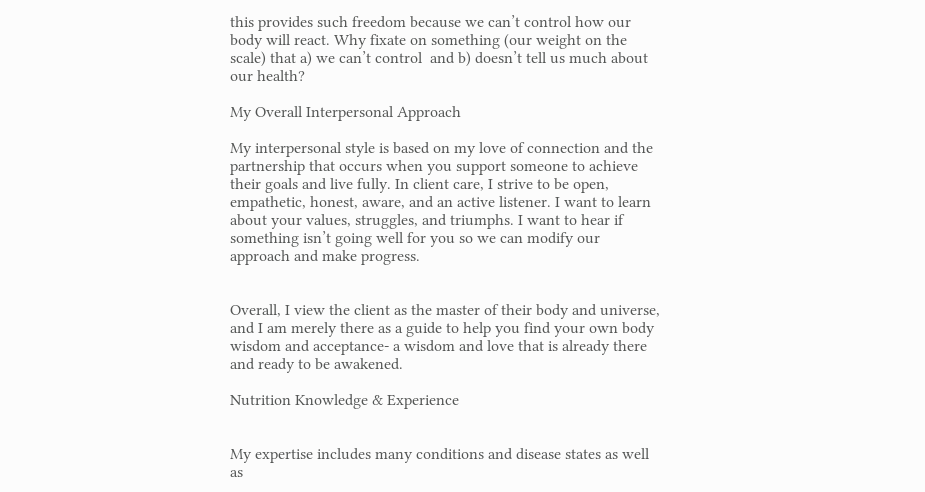this provides such freedom because we can’t control how our body will react. Why fixate on something (our weight on the scale) that a) we can’t control  and b) doesn’t tell us much about our health?

My Overall Interpersonal Approach

My interpersonal style is based on my love of connection and the partnership that occurs when you support someone to achieve their goals and live fully. In client care, I strive to be open, empathetic, honest, aware, and an active listener. I want to learn about your values, struggles, and triumphs. I want to hear if something isn’t going well for you so we can modify our approach and make progress.


Overall, I view the client as the master of their body and universe, and I am merely there as a guide to help you find your own body wisdom and acceptance- a wisdom and love that is already there and ready to be awakened.

Nutrition Knowledge & Experience


My expertise includes many conditions and disease states as well as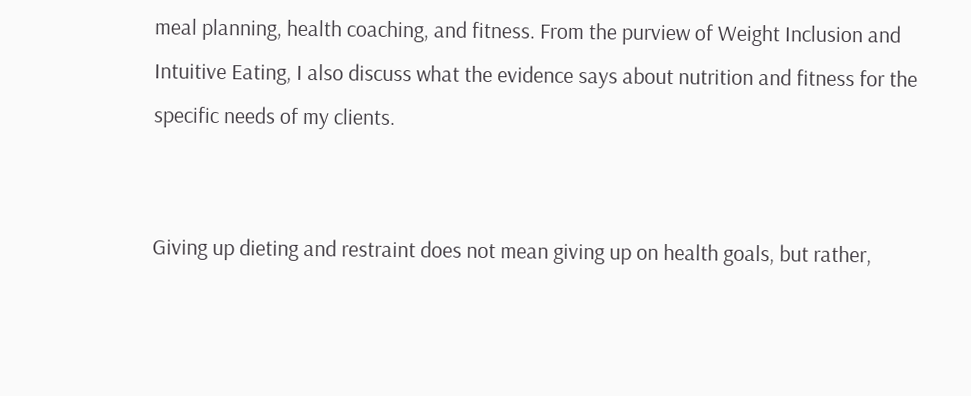meal planning, health coaching, and fitness. From the purview of Weight Inclusion and Intuitive Eating, I also discuss what the evidence says about nutrition and fitness for the specific needs of my clients.


Giving up dieting and restraint does not mean giving up on health goals, but rather,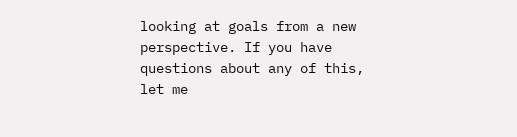looking at goals from a new perspective. If you have questions about any of this, let me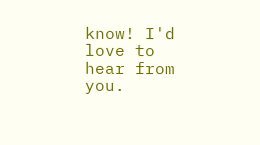know! I'd love to hear from you.